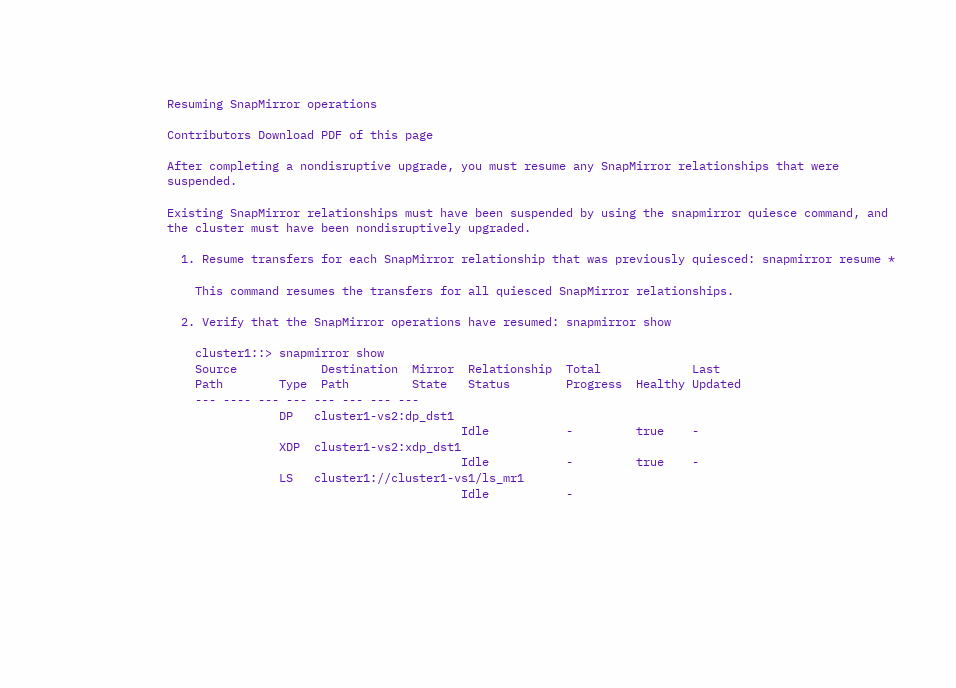Resuming SnapMirror operations

Contributors Download PDF of this page

After completing a nondisruptive upgrade, you must resume any SnapMirror relationships that were suspended.

Existing SnapMirror relationships must have been suspended by using the snapmirror quiesce command, and the cluster must have been nondisruptively upgraded.

  1. Resume transfers for each SnapMirror relationship that was previously quiesced: snapmirror resume *

    This command resumes the transfers for all quiesced SnapMirror relationships.

  2. Verify that the SnapMirror operations have resumed: snapmirror show

    cluster1::> snapmirror show
    Source            Destination  Mirror  Relationship  Total             Last
    Path        Type  Path         State   Status        Progress  Healthy Updated
    --- ---- --- --- --- --- --- ---
                DP   cluster1-vs2:dp_dst1
                                          Idle           -         true    -
                XDP  cluster1-vs2:xdp_dst1
                                          Idle           -         true    -
                LS   cluster1://cluster1-vs1/ls_mr1
                                          Idle           -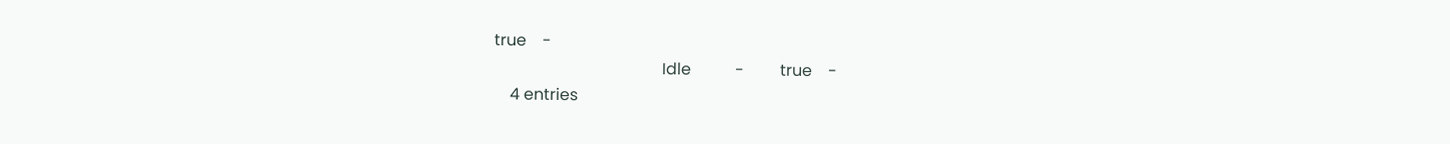true    -
                                          Idle           -         true    -
    4 entries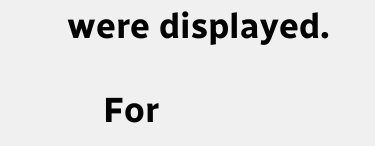were displayed.

    For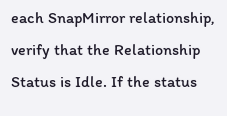each SnapMirror relationship, verify that the Relationship Status is Idle. If the status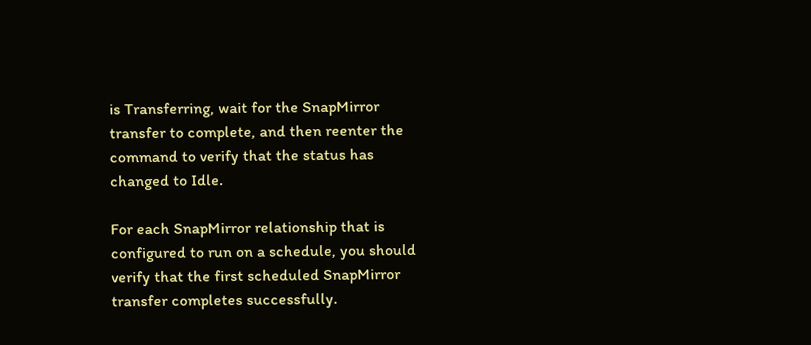is Transferring, wait for the SnapMirror transfer to complete, and then reenter the command to verify that the status has changed to Idle.

For each SnapMirror relationship that is configured to run on a schedule, you should verify that the first scheduled SnapMirror transfer completes successfully.